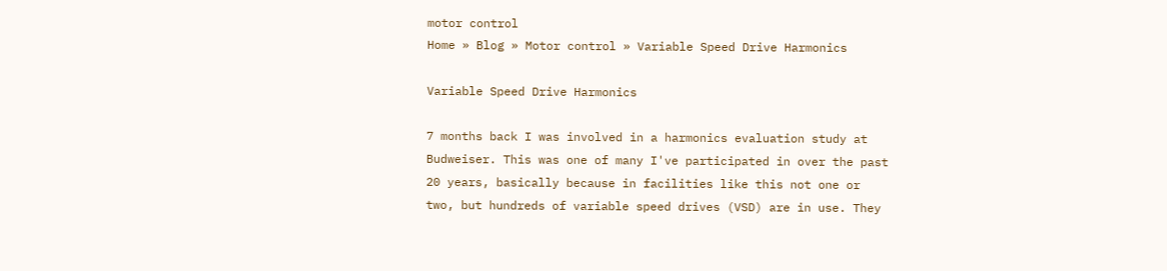motor control
Home » Blog » Motor control » Variable Speed Drive Harmonics

Variable Speed Drive Harmonics

7 months back I was involved in a harmonics evaluation study at Budweiser. This was one of many I've participated in over the past 20 years, basically because in facilities like this not one or two, but hundreds of variable speed drives (VSD) are in use. They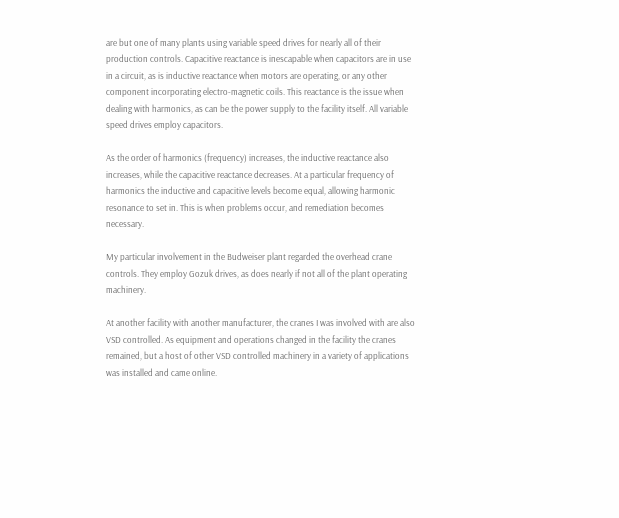are but one of many plants using variable speed drives for nearly all of their production controls. Capacitive reactance is inescapable when capacitors are in use in a circuit, as is inductive reactance when motors are operating, or any other component incorporating electro-magnetic coils. This reactance is the issue when dealing with harmonics, as can be the power supply to the facility itself. All variable speed drives employ capacitors.

As the order of harmonics (frequency) increases, the inductive reactance also increases, while the capacitive reactance decreases. At a particular frequency of harmonics the inductive and capacitive levels become equal, allowing harmonic resonance to set in. This is when problems occur, and remediation becomes necessary.

My particular involvement in the Budweiser plant regarded the overhead crane controls. They employ Gozuk drives, as does nearly if not all of the plant operating machinery.

At another facility with another manufacturer, the cranes I was involved with are also VSD controlled. As equipment and operations changed in the facility the cranes remained, but a host of other VSD controlled machinery in a variety of applications was installed and came online.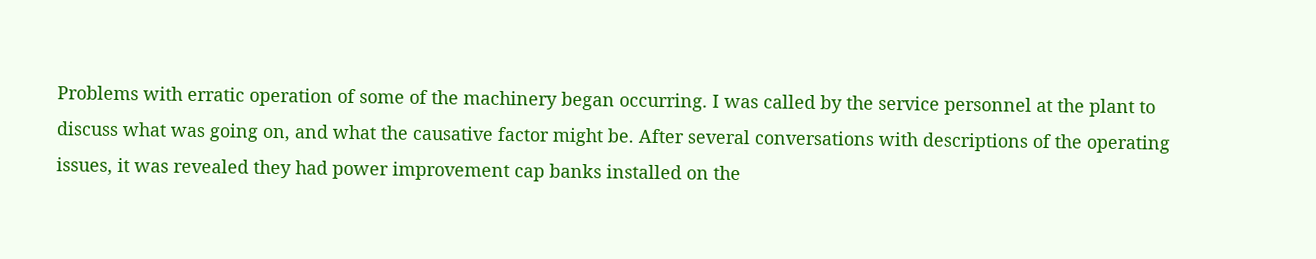Problems with erratic operation of some of the machinery began occurring. I was called by the service personnel at the plant to discuss what was going on, and what the causative factor might be. After several conversations with descriptions of the operating issues, it was revealed they had power improvement cap banks installed on the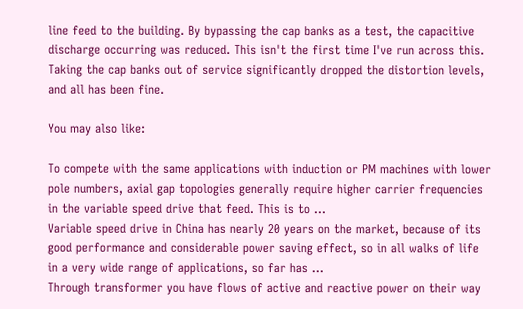line feed to the building. By bypassing the cap banks as a test, the capacitive discharge occurring was reduced. This isn't the first time I've run across this. Taking the cap banks out of service significantly dropped the distortion levels, and all has been fine.

You may also like:

To compete with the same applications with induction or PM machines with lower pole numbers, axial gap topologies generally require higher carrier frequencies in the variable speed drive that feed. This is to ...
Variable speed drive in China has nearly 20 years on the market, because of its good performance and considerable power saving effect, so in all walks of life in a very wide range of applications, so far has ...
Through transformer you have flows of active and reactive power on their way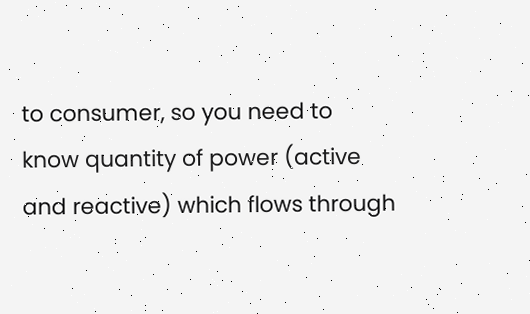to consumer, so you need to know quantity of power (active and reactive) which flows through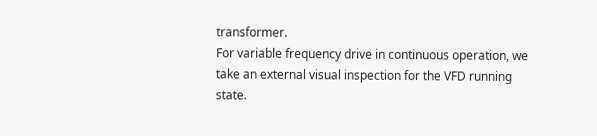transformer.
For variable frequency drive in continuous operation, we take an external visual inspection for the VFD running state.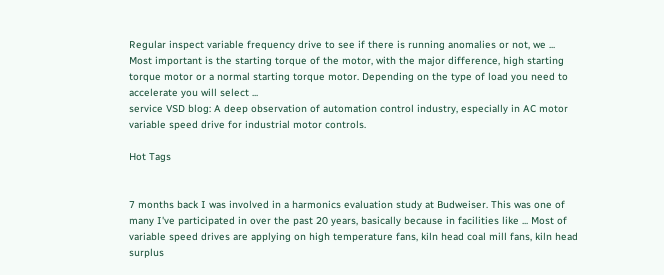Regular inspect variable frequency drive to see if there is running anomalies or not, we ...
Most important is the starting torque of the motor, with the major difference, high starting torque motor or a normal starting torque motor. Depending on the type of load you need to accelerate you will select ...
service VSD blog: A deep observation of automation control industry, especially in AC motor variable speed drive for industrial motor controls.

Hot Tags


7 months back I was involved in a harmonics evaluation study at Budweiser. This was one of many I've participated in over the past 20 years, basically because in facilities like ... Most of variable speed drives are applying on high temperature fans, kiln head coal mill fans, kiln head surplus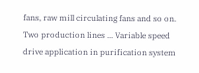fans, raw mill circulating fans and so on. Two production lines ... Variable speed drive application in purification system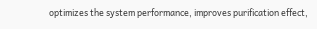optimizes the system performance, improves purification effect,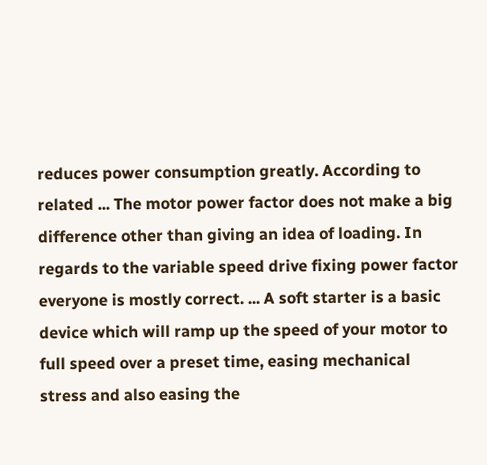reduces power consumption greatly. According to related ... The motor power factor does not make a big difference other than giving an idea of loading. In regards to the variable speed drive fixing power factor everyone is mostly correct. ... A soft starter is a basic device which will ramp up the speed of your motor to full speed over a preset time, easing mechanical stress and also easing the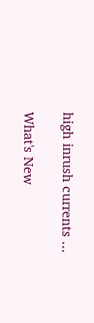high inrush currents ...

What's New